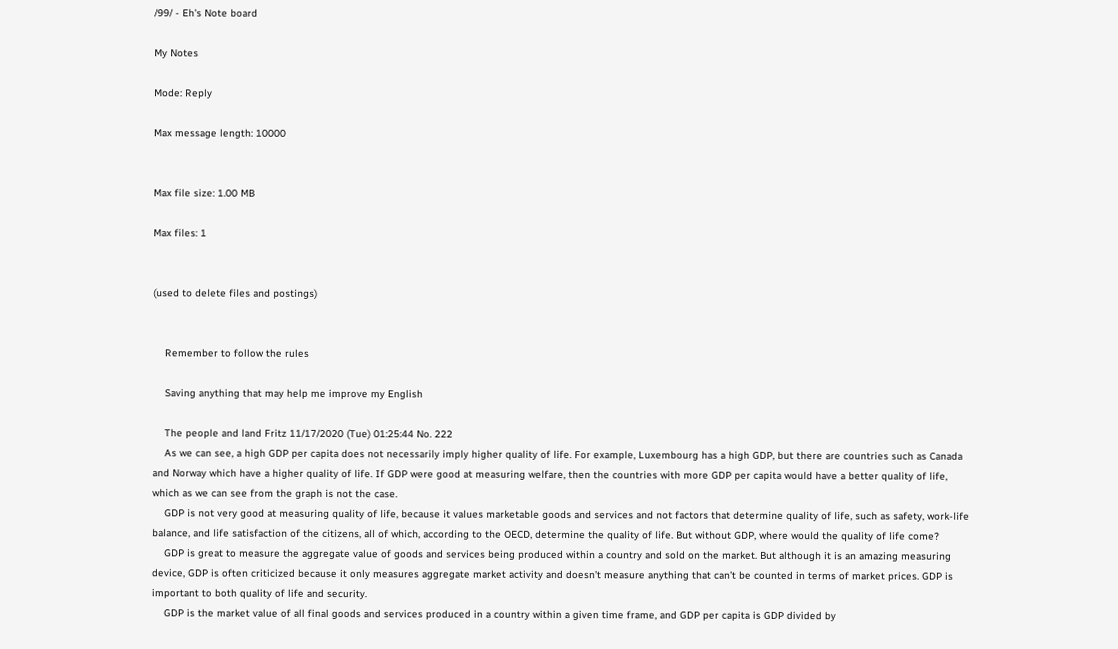/99/ - Eh's Note board

My Notes

Mode: Reply

Max message length: 10000


Max file size: 1.00 MB

Max files: 1


(used to delete files and postings)


    Remember to follow the rules

    Saving anything that may help me improve my English

    The people and land Fritz 11/17/2020 (Tue) 01:25:44 No. 222
    As we can see, a high GDP per capita does not necessarily imply higher quality of life. For example, Luxembourg has a high GDP, but there are countries such as Canada and Norway which have a higher quality of life. If GDP were good at measuring welfare, then the countries with more GDP per capita would have a better quality of life, which as we can see from the graph is not the case.
    GDP is not very good at measuring quality of life, because it values marketable goods and services and not factors that determine quality of life, such as safety, work-life balance, and life satisfaction of the citizens, all of which, according to the OECD, determine the quality of life. But without GDP, where would the quality of life come?
    GDP is great to measure the aggregate value of goods and services being produced within a country and sold on the market. But although it is an amazing measuring device, GDP is often criticized because it only measures aggregate market activity and doesn’t measure anything that can’t be counted in terms of market prices. GDP is important to both quality of life and security.
    GDP is the market value of all final goods and services produced in a country within a given time frame, and GDP per capita is GDP divided by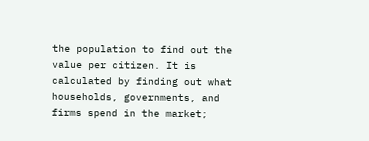the population to find out the value per citizen. It is calculated by finding out what households, governments, and firms spend in the market;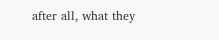after all, what they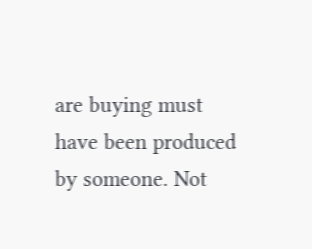are buying must have been produced by someone. Not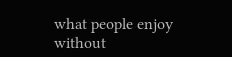what people enjoy without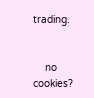trading.


    no cookies?